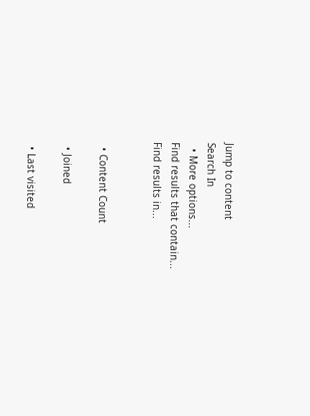Jump to content
Search In
  • More options...
Find results that contain...
Find results in...


  • Content Count

  • Joined

  • Last visited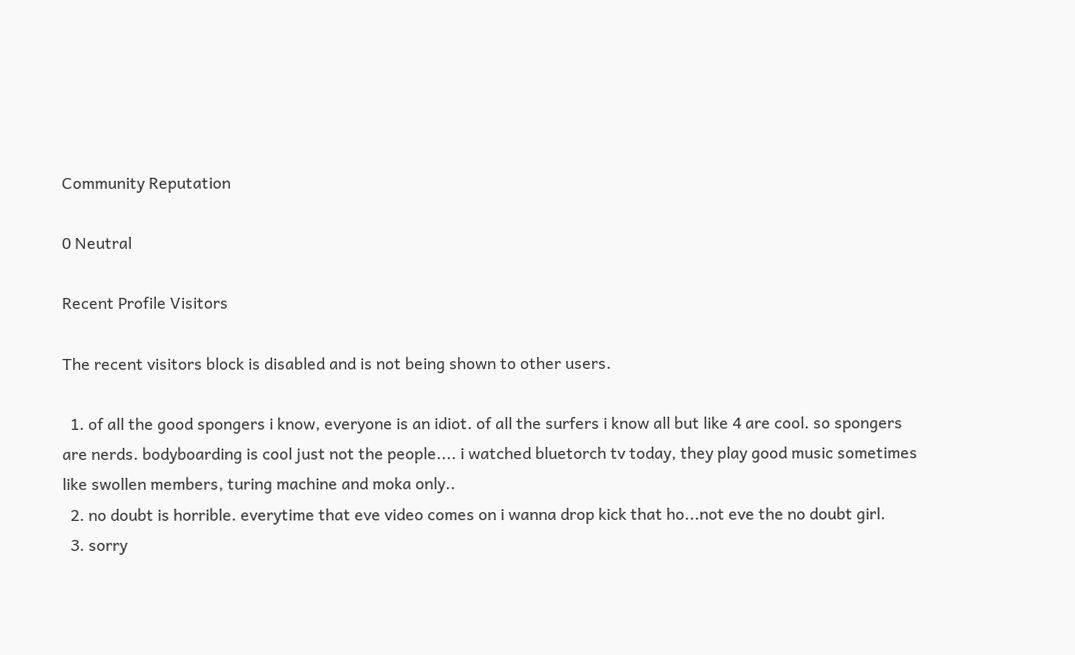Community Reputation

0 Neutral

Recent Profile Visitors

The recent visitors block is disabled and is not being shown to other users.

  1. of all the good spongers i know, everyone is an idiot. of all the surfers i know all but like 4 are cool. so spongers are nerds. bodyboarding is cool just not the people.... i watched bluetorch tv today, they play good music sometimes like swollen members, turing machine and moka only..
  2. no doubt is horrible. everytime that eve video comes on i wanna drop kick that ho...not eve the no doubt girl.
  3. sorry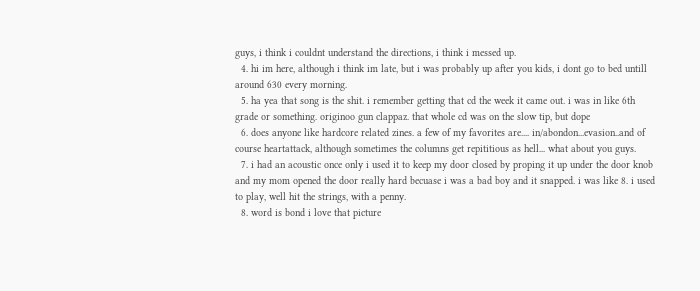guys, i think i couldnt understand the directions, i think i messed up.
  4. hi im here, although i think im late, but i was probably up after you kids, i dont go to bed untill around 630 every morning.
  5. ha yea that song is the shit. i remember getting that cd the week it came out. i was in like 6th grade or something. originoo gun clappaz. that whole cd was on the slow tip, but dope
  6. does anyone like hardcore related zines. a few of my favorites are.... in/abondon...evasion..and of course heartattack, although sometimes the columns get repititious as hell... what about you guys.
  7. i had an acoustic once only i used it to keep my door closed by proping it up under the door knob and my mom opened the door really hard becuase i was a bad boy and it snapped. i was like 8. i used to play, well hit the strings, with a penny.
  8. word is bond i love that picture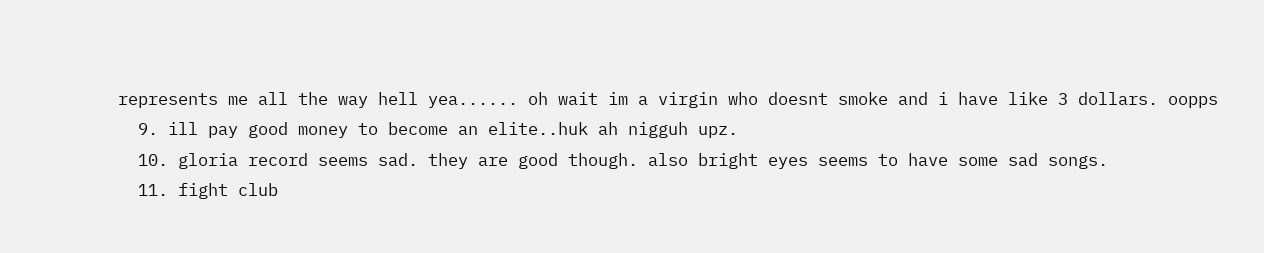represents me all the way hell yea...... oh wait im a virgin who doesnt smoke and i have like 3 dollars. oopps
  9. ill pay good money to become an elite..huk ah nigguh upz.
  10. gloria record seems sad. they are good though. also bright eyes seems to have some sad songs.
  11. fight club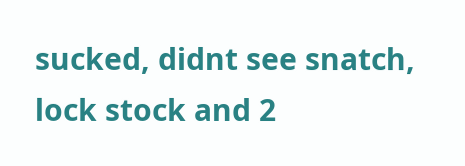sucked, didnt see snatch, lock stock and 2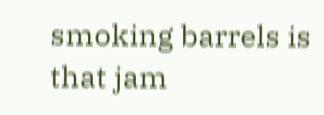smoking barrels is that jam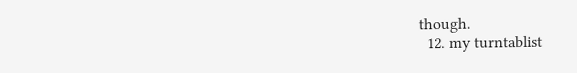though.
  12. my turntablist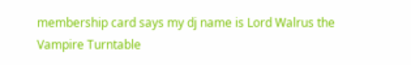membership card says my dj name is Lord Walrus the Vampire Turntable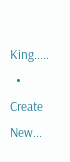King.....
  • Create New...